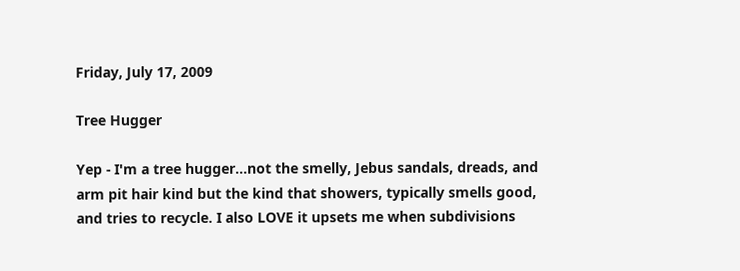Friday, July 17, 2009

Tree Hugger

Yep - I'm a tree hugger...not the smelly, Jebus sandals, dreads, and arm pit hair kind but the kind that showers, typically smells good, and tries to recycle. I also LOVE it upsets me when subdivisions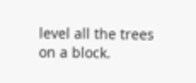level all the trees on a block.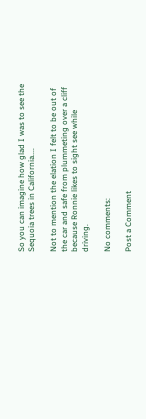So you can imagine how glad I was to see the Sequoia trees in California....

Not to mention the elation I felt to be out of the car and safe from plummeting over a cliff because Ronnie likes to sight see while driving.

No comments:

Post a Comment